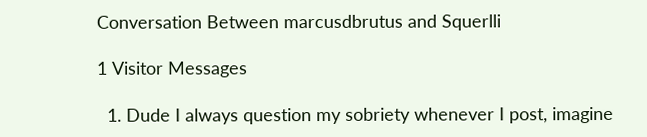Conversation Between marcusdbrutus and Squerlli

1 Visitor Messages

  1. Dude I always question my sobriety whenever I post, imagine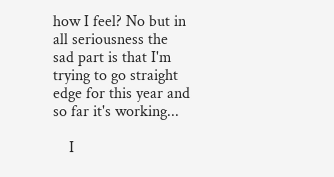how I feel? No but in all seriousness the sad part is that I'm trying to go straight edge for this year and so far it's working...

    I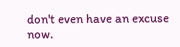don't even have an excuse now.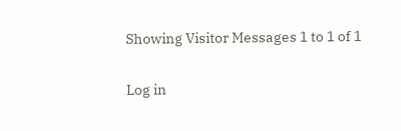Showing Visitor Messages 1 to 1 of 1

Log in